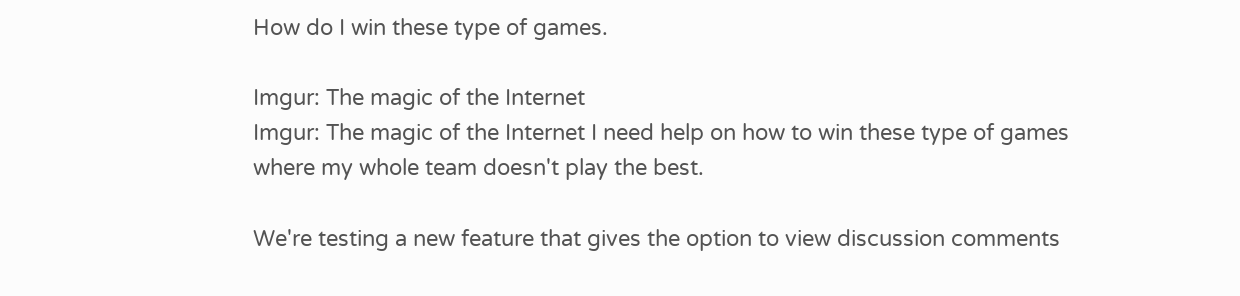How do I win these type of games.

Imgur: The magic of the Internet
Imgur: The magic of the Internet I need help on how to win these type of games where my whole team doesn't play the best.

We're testing a new feature that gives the option to view discussion comments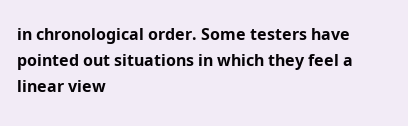in chronological order. Some testers have pointed out situations in which they feel a linear view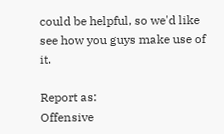could be helpful, so we'd like see how you guys make use of it.

Report as:
Offensive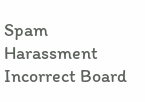Spam Harassment Incorrect Board